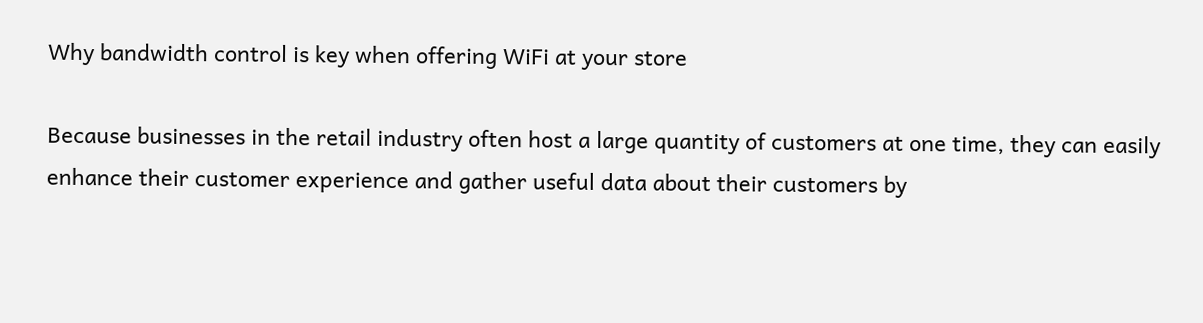Why bandwidth control is key when offering WiFi at your store

Because businesses in the retail industry often host a large quantity of customers at one time, they can easily enhance their customer experience and gather useful data about their customers by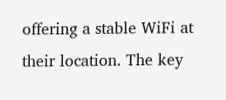offering a stable WiFi at their location. The key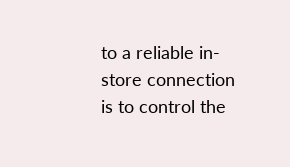to a reliable in-store connection is to control the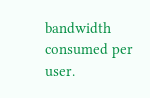bandwidth consumed per user.